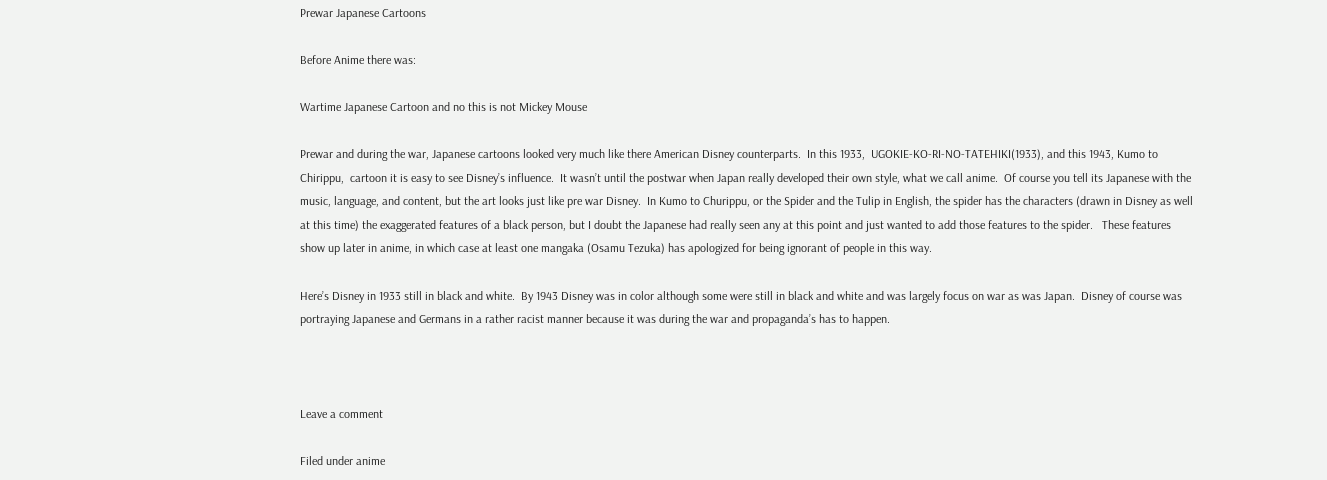Prewar Japanese Cartoons

Before Anime there was:

Wartime Japanese Cartoon and no this is not Mickey Mouse

Prewar and during the war, Japanese cartoons looked very much like there American Disney counterparts.  In this 1933,  UGOKIE-KO-RI-NO-TATEHIKI(1933), and this 1943, Kumo to Chirippu,  cartoon it is easy to see Disney’s influence.  It wasn’t until the postwar when Japan really developed their own style, what we call anime.  Of course you tell its Japanese with the music, language, and content, but the art looks just like pre war Disney.  In Kumo to Churippu, or the Spider and the Tulip in English, the spider has the characters (drawn in Disney as well at this time) the exaggerated features of a black person, but I doubt the Japanese had really seen any at this point and just wanted to add those features to the spider.   These features show up later in anime, in which case at least one mangaka (Osamu Tezuka) has apologized for being ignorant of people in this way.

Here’s Disney in 1933 still in black and white.  By 1943 Disney was in color although some were still in black and white and was largely focus on war as was Japan.  Disney of course was portraying Japanese and Germans in a rather racist manner because it was during the war and propaganda’s has to happen.



Leave a comment

Filed under anime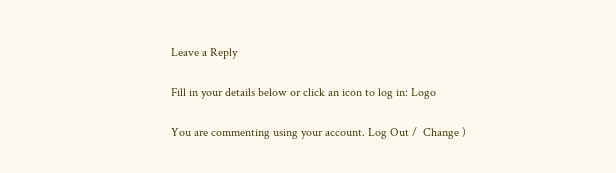Leave a Reply

Fill in your details below or click an icon to log in: Logo

You are commenting using your account. Log Out /  Change )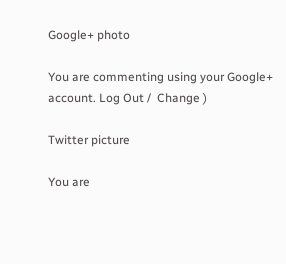Google+ photo

You are commenting using your Google+ account. Log Out /  Change )

Twitter picture

You are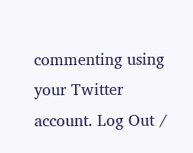commenting using your Twitter account. Log Out /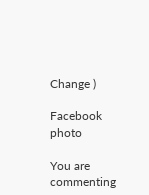Change )

Facebook photo

You are commenting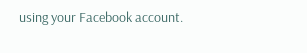using your Facebook account.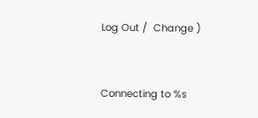Log Out /  Change )


Connecting to %s